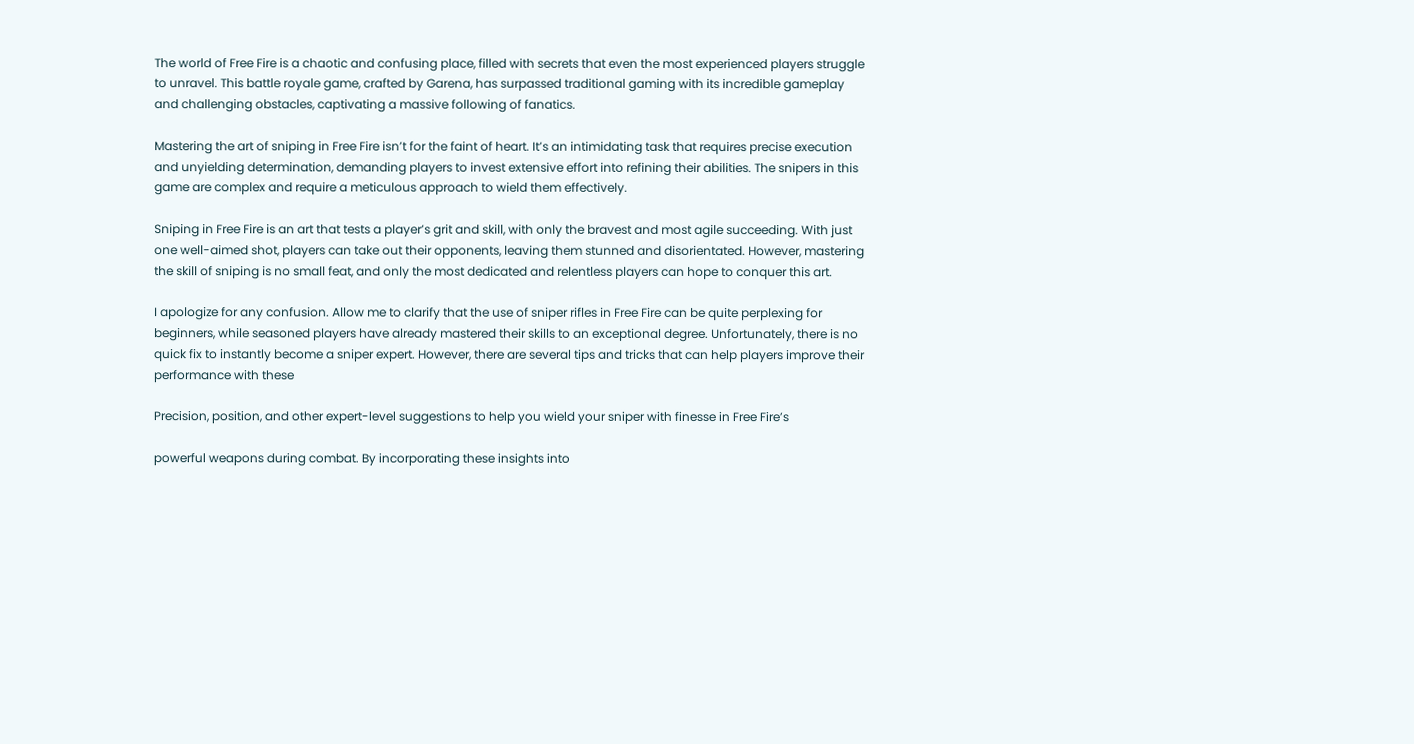The world of Free Fire is a chaotic and confusing place, filled with secrets that even the most experienced players struggle to unravel. This battle royale game, crafted by Garena, has surpassed traditional gaming with its incredible gameplay and challenging obstacles, captivating a massive following of fanatics.

Mastering the art of sniping in Free Fire isn’t for the faint of heart. It’s an intimidating task that requires precise execution and unyielding determination, demanding players to invest extensive effort into refining their abilities. The snipers in this game are complex and require a meticulous approach to wield them effectively.

Sniping in Free Fire is an art that tests a player’s grit and skill, with only the bravest and most agile succeeding. With just one well-aimed shot, players can take out their opponents, leaving them stunned and disorientated. However, mastering the skill of sniping is no small feat, and only the most dedicated and relentless players can hope to conquer this art.

I apologize for any confusion. Allow me to clarify that the use of sniper rifles in Free Fire can be quite perplexing for beginners, while seasoned players have already mastered their skills to an exceptional degree. Unfortunately, there is no quick fix to instantly become a sniper expert. However, there are several tips and tricks that can help players improve their performance with these

Precision, position, and other expert-level suggestions to help you wield your sniper with finesse in Free Fire’s

powerful weapons during combat. By incorporating these insights into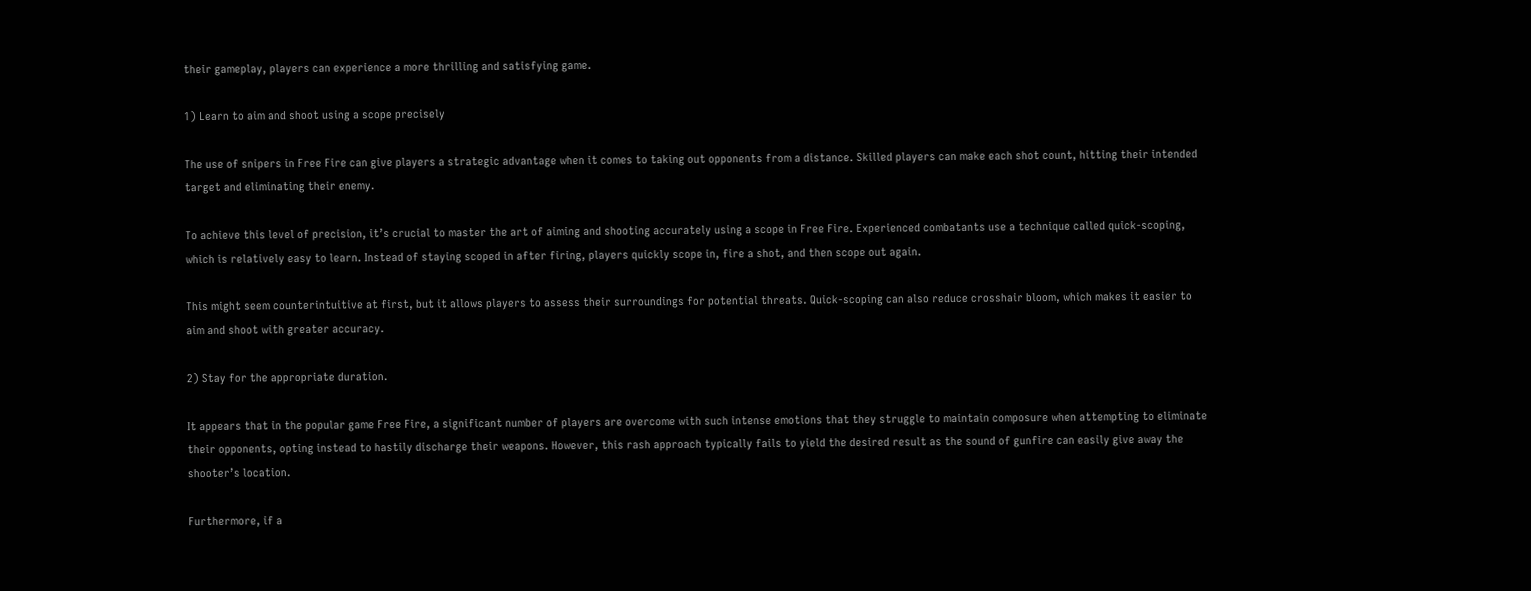their gameplay, players can experience a more thrilling and satisfying game.

1) Learn to aim and shoot using a scope precisely

The use of snipers in Free Fire can give players a strategic advantage when it comes to taking out opponents from a distance. Skilled players can make each shot count, hitting their intended target and eliminating their enemy.

To achieve this level of precision, it’s crucial to master the art of aiming and shooting accurately using a scope in Free Fire. Experienced combatants use a technique called quick-scoping, which is relatively easy to learn. Instead of staying scoped in after firing, players quickly scope in, fire a shot, and then scope out again.

This might seem counterintuitive at first, but it allows players to assess their surroundings for potential threats. Quick-scoping can also reduce crosshair bloom, which makes it easier to aim and shoot with greater accuracy.

2) Stay for the appropriate duration.

It appears that in the popular game Free Fire, a significant number of players are overcome with such intense emotions that they struggle to maintain composure when attempting to eliminate their opponents, opting instead to hastily discharge their weapons. However, this rash approach typically fails to yield the desired result as the sound of gunfire can easily give away the shooter’s location.

Furthermore, if a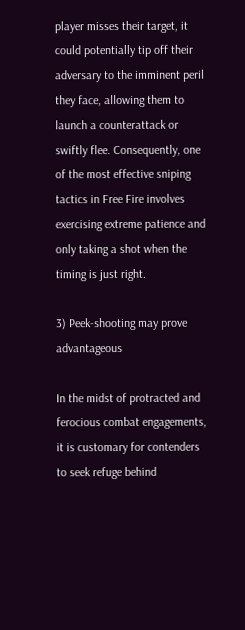player misses their target, it could potentially tip off their adversary to the imminent peril they face, allowing them to launch a counterattack or swiftly flee. Consequently, one of the most effective sniping tactics in Free Fire involves exercising extreme patience and only taking a shot when the timing is just right.

3) Peek-shooting may prove advantageous

In the midst of protracted and ferocious combat engagements, it is customary for contenders to seek refuge behind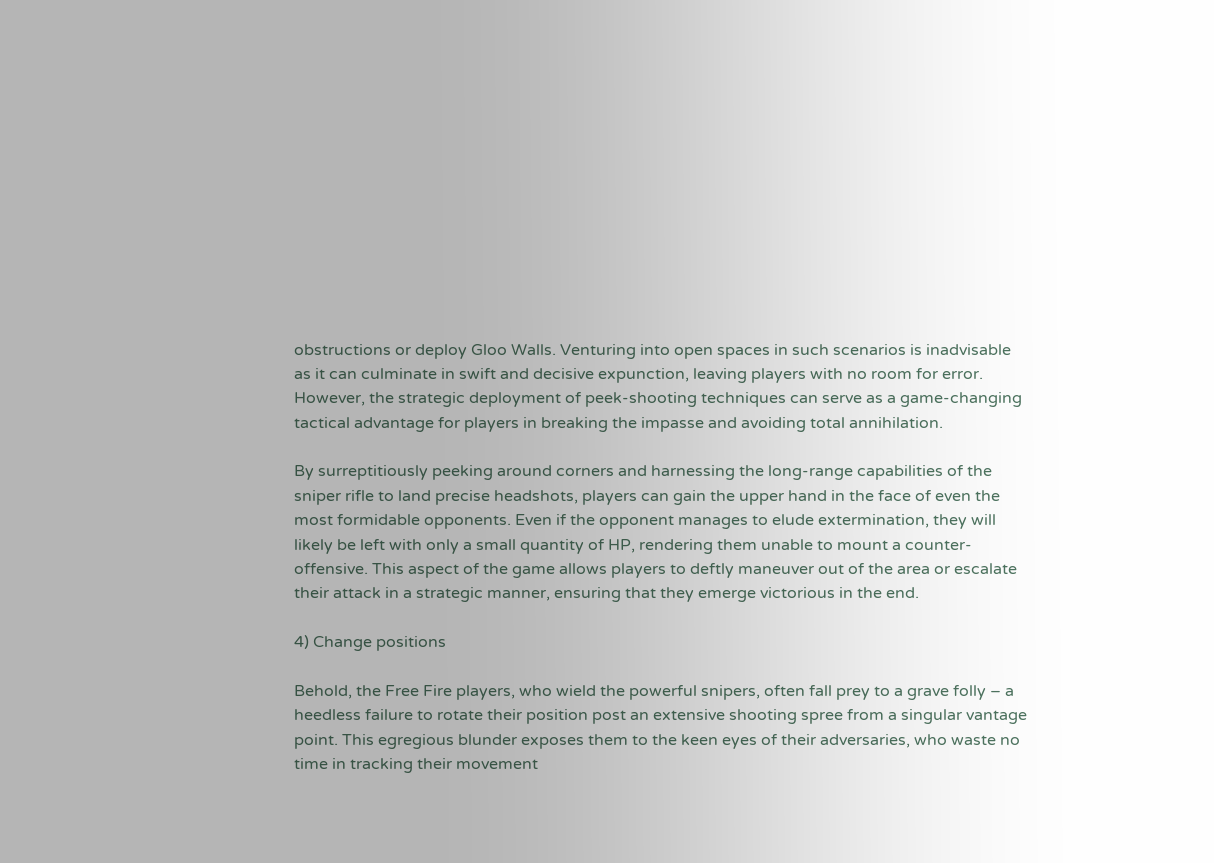obstructions or deploy Gloo Walls. Venturing into open spaces in such scenarios is inadvisable as it can culminate in swift and decisive expunction, leaving players with no room for error. However, the strategic deployment of peek-shooting techniques can serve as a game-changing tactical advantage for players in breaking the impasse and avoiding total annihilation.

By surreptitiously peeking around corners and harnessing the long-range capabilities of the sniper rifle to land precise headshots, players can gain the upper hand in the face of even the most formidable opponents. Even if the opponent manages to elude extermination, they will likely be left with only a small quantity of HP, rendering them unable to mount a counter-offensive. This aspect of the game allows players to deftly maneuver out of the area or escalate their attack in a strategic manner, ensuring that they emerge victorious in the end.

4) Change positions

Behold, the Free Fire players, who wield the powerful snipers, often fall prey to a grave folly – a heedless failure to rotate their position post an extensive shooting spree from a singular vantage point. This egregious blunder exposes them to the keen eyes of their adversaries, who waste no time in tracking their movement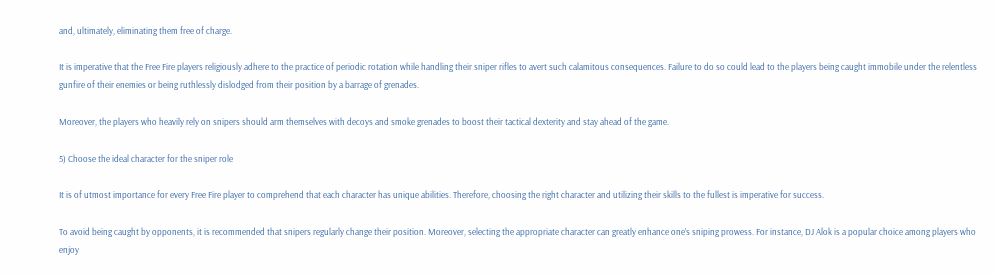and, ultimately, eliminating them free of charge.

It is imperative that the Free Fire players religiously adhere to the practice of periodic rotation while handling their sniper rifles to avert such calamitous consequences. Failure to do so could lead to the players being caught immobile under the relentless gunfire of their enemies or being ruthlessly dislodged from their position by a barrage of grenades.

Moreover, the players who heavily rely on snipers should arm themselves with decoys and smoke grenades to boost their tactical dexterity and stay ahead of the game.

5) Choose the ideal character for the sniper role

It is of utmost importance for every Free Fire player to comprehend that each character has unique abilities. Therefore, choosing the right character and utilizing their skills to the fullest is imperative for success.

To avoid being caught by opponents, it is recommended that snipers regularly change their position. Moreover, selecting the appropriate character can greatly enhance one’s sniping prowess. For instance, DJ Alok is a popular choice among players who enjoy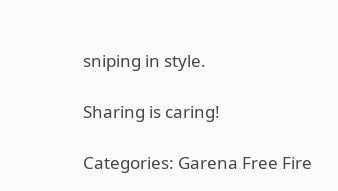sniping in style.

Sharing is caring!

Categories: Garena Free Fire